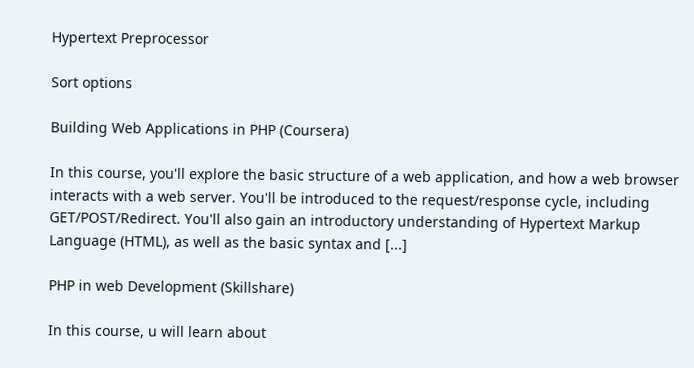Hypertext Preprocessor

Sort options

Building Web Applications in PHP (Coursera)

In this course, you'll explore the basic structure of a web application, and how a web browser interacts with a web server. You'll be introduced to the request/response cycle, including GET/POST/Redirect. You'll also gain an introductory understanding of Hypertext Markup Language (HTML), as well as the basic syntax and [...]

PHP in web Development (Skillshare)

In this course, u will learn about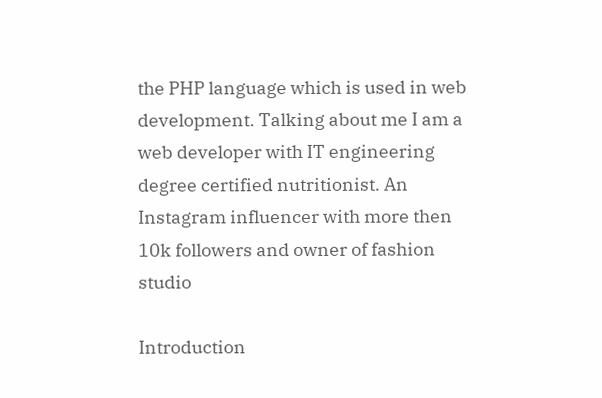the PHP language which is used in web development. Talking about me I am a web developer with IT engineering degree certified nutritionist. An Instagram influencer with more then 10k followers and owner of fashion studio

Introduction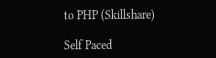to PHP (Skillshare)

Self Paced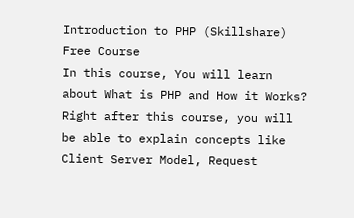Introduction to PHP (Skillshare)
Free Course
In this course, You will learn about What is PHP and How it Works? Right after this course, you will be able to explain concepts like Client Server Model, Request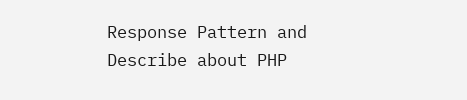Response Pattern and Describe about PHP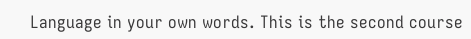Language in your own words. This is the second course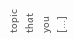topic that you [...]